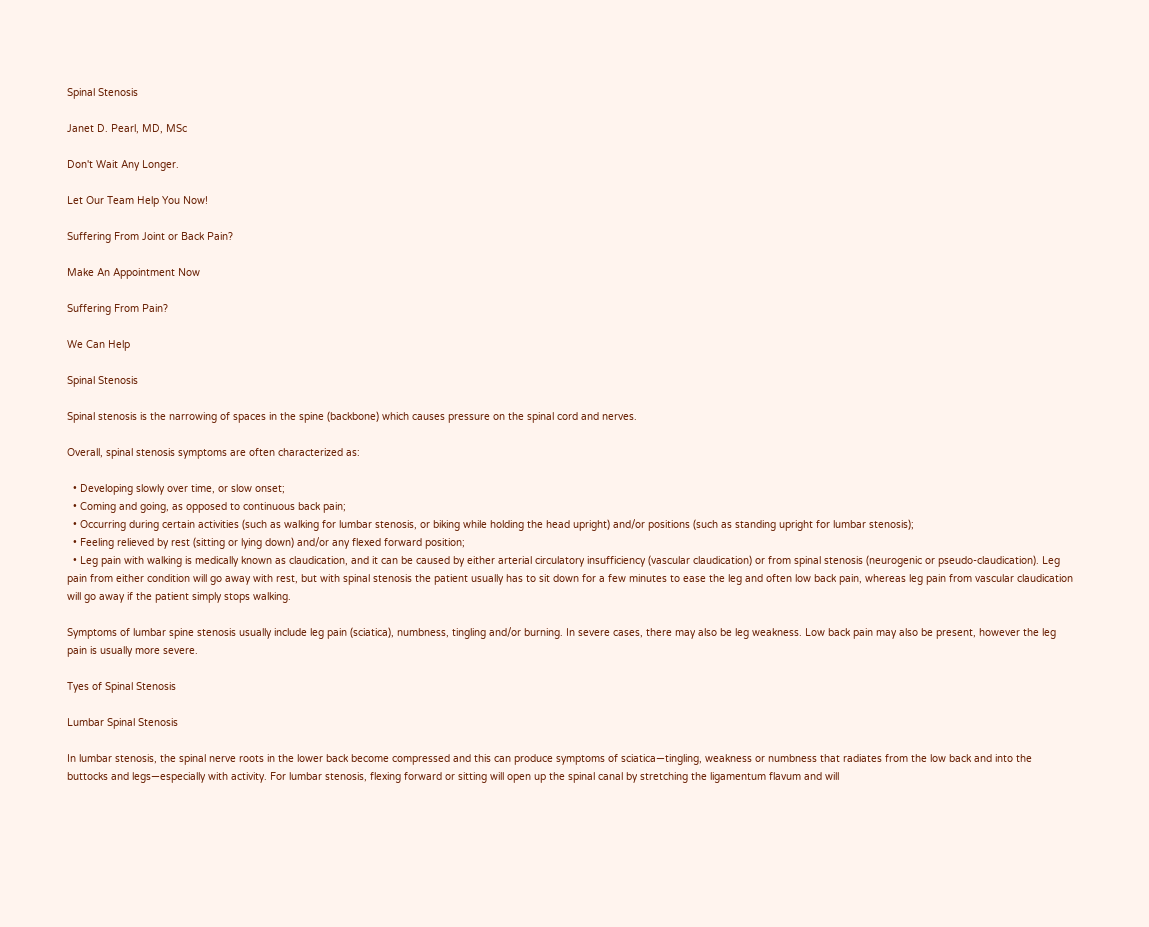Spinal Stenosis

Janet D. Pearl, MD, MSc

Don't Wait Any Longer.

Let Our Team Help You Now!

Suffering From Joint or Back Pain?

Make An Appointment Now

Suffering From Pain?

We Can Help

Spinal Stenosis

Spinal stenosis is the narrowing of spaces in the spine (backbone) which causes pressure on the spinal cord and nerves.

Overall, spinal stenosis symptoms are often characterized as:

  • Developing slowly over time, or slow onset;
  • Coming and going, as opposed to continuous back pain;
  • Occurring during certain activities (such as walking for lumbar stenosis, or biking while holding the head upright) and/or positions (such as standing upright for lumbar stenosis);
  • Feeling relieved by rest (sitting or lying down) and/or any flexed forward position;
  • Leg pain with walking is medically known as claudication, and it can be caused by either arterial circulatory insufficiency (vascular claudication) or from spinal stenosis (neurogenic or pseudo-claudication). Leg pain from either condition will go away with rest, but with spinal stenosis the patient usually has to sit down for a few minutes to ease the leg and often low back pain, whereas leg pain from vascular claudication will go away if the patient simply stops walking.

Symptoms of lumbar spine stenosis usually include leg pain (sciatica), numbness, tingling and/or burning. In severe cases, there may also be leg weakness. Low back pain may also be present, however the leg pain is usually more severe.

Tyes of Spinal Stenosis

Lumbar Spinal Stenosis

In lumbar stenosis, the spinal nerve roots in the lower back become compressed and this can produce symptoms of sciatica—tingling, weakness or numbness that radiates from the low back and into the buttocks and legs—especially with activity. For lumbar stenosis, flexing forward or sitting will open up the spinal canal by stretching the ligamentum flavum and will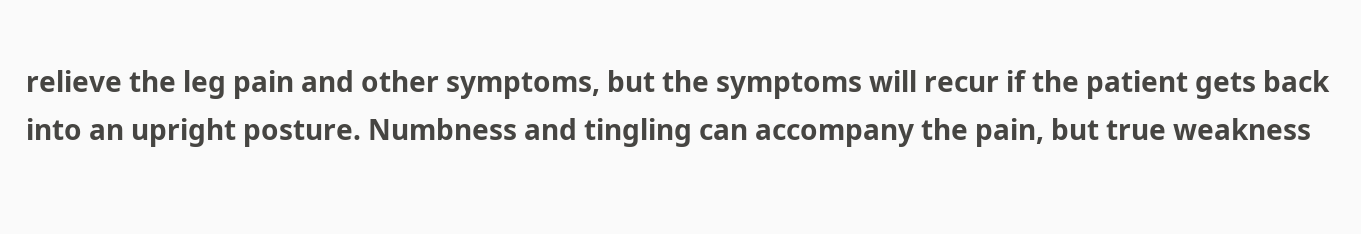relieve the leg pain and other symptoms, but the symptoms will recur if the patient gets back into an upright posture. Numbness and tingling can accompany the pain, but true weakness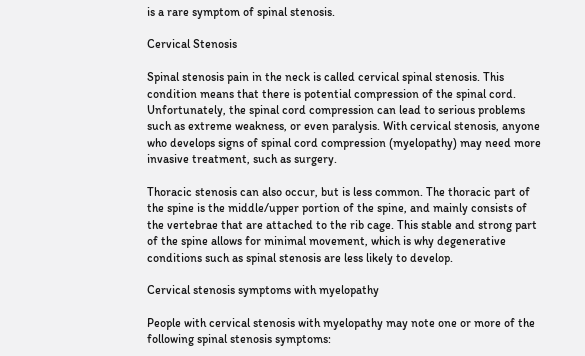is a rare symptom of spinal stenosis.

Cervical Stenosis

Spinal stenosis pain in the neck is called cervical spinal stenosis. This condition means that there is potential compression of the spinal cord. Unfortunately, the spinal cord compression can lead to serious problems such as extreme weakness, or even paralysis. With cervical stenosis, anyone who develops signs of spinal cord compression (myelopathy) may need more invasive treatment, such as surgery.

Thoracic stenosis can also occur, but is less common. The thoracic part of the spine is the middle/upper portion of the spine, and mainly consists of the vertebrae that are attached to the rib cage. This stable and strong part of the spine allows for minimal movement, which is why degenerative conditions such as spinal stenosis are less likely to develop.

Cervical stenosis symptoms with myelopathy

People with cervical stenosis with myelopathy may note one or more of the following spinal stenosis symptoms: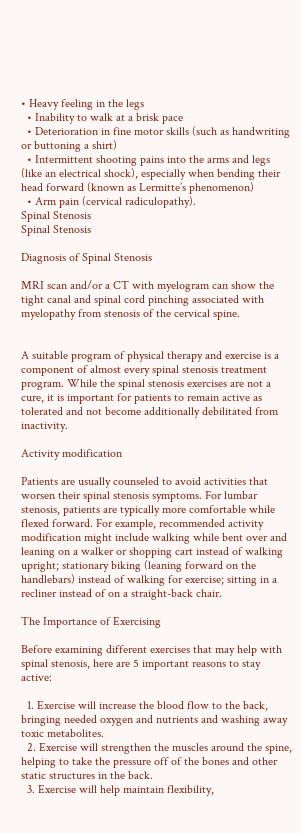• Heavy feeling in the legs
  • Inability to walk at a brisk pace
  • Deterioration in fine motor skills (such as handwriting or buttoning a shirt)
  • Intermittent shooting pains into the arms and legs (like an electrical shock), especially when bending their head forward (known as Lermitte’s phenomenon)
  • Arm pain (cervical radiculopathy).
Spinal Stenosis
Spinal Stenosis

Diagnosis of Spinal Stenosis

MRI scan and/or a CT with myelogram can show the tight canal and spinal cord pinching associated with myelopathy from stenosis of the cervical spine.


A suitable program of physical therapy and exercise is a component of almost every spinal stenosis treatment program. While the spinal stenosis exercises are not a cure, it is important for patients to remain active as tolerated and not become additionally debilitated from inactivity.

Activity modification

Patients are usually counseled to avoid activities that worsen their spinal stenosis symptoms. For lumbar stenosis, patients are typically more comfortable while flexed forward. For example, recommended activity modification might include walking while bent over and leaning on a walker or shopping cart instead of walking upright; stationary biking (leaning forward on the handlebars) instead of walking for exercise; sitting in a recliner instead of on a straight-back chair.

The Importance of Exercising

Before examining different exercises that may help with spinal stenosis, here are 5 important reasons to stay active:

  1. Exercise will increase the blood flow to the back, bringing needed oxygen and nutrients and washing away toxic metabolites.
  2. Exercise will strengthen the muscles around the spine, helping to take the pressure off of the bones and other static structures in the back.
  3. Exercise will help maintain flexibility,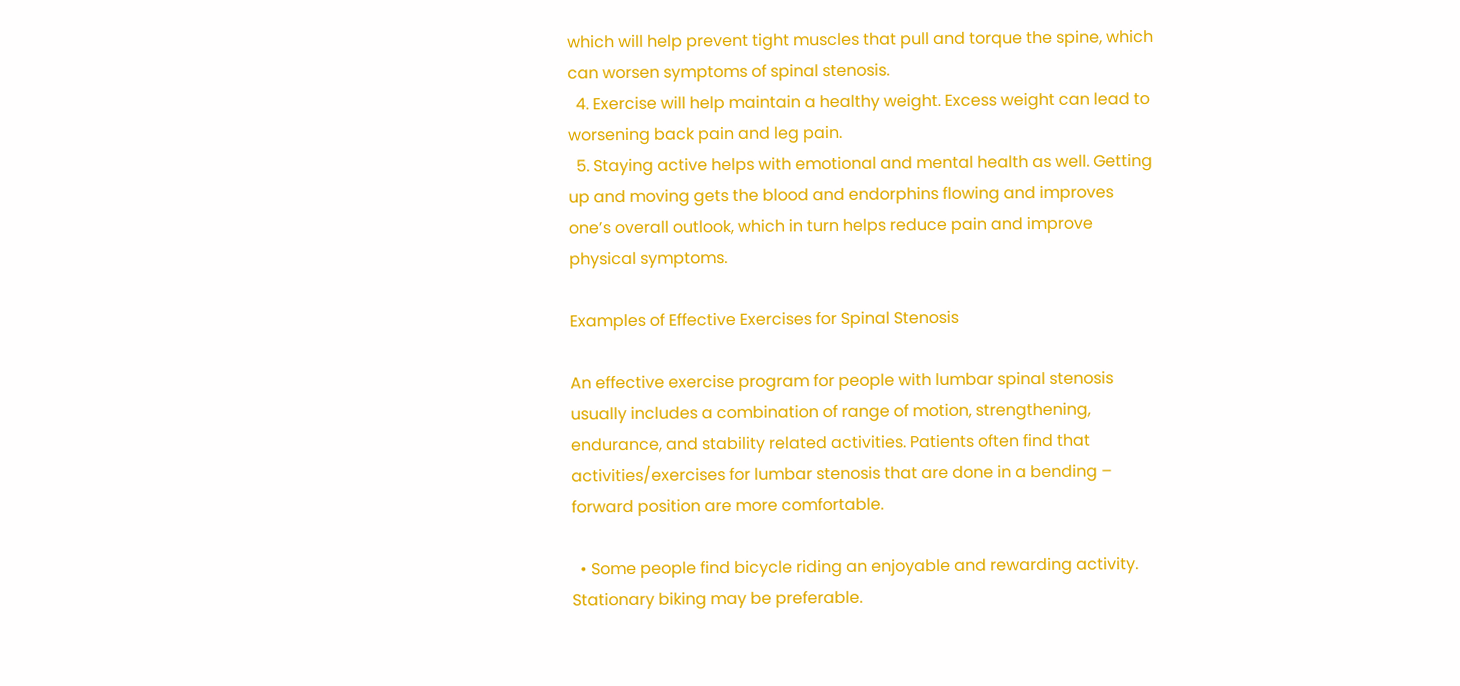which will help prevent tight muscles that pull and torque the spine, which can worsen symptoms of spinal stenosis.
  4. Exercise will help maintain a healthy weight. Excess weight can lead to worsening back pain and leg pain.
  5. Staying active helps with emotional and mental health as well. Getting up and moving gets the blood and endorphins flowing and improves one’s overall outlook, which in turn helps reduce pain and improve physical symptoms.

Examples of Effective Exercises for Spinal Stenosis

An effective exercise program for people with lumbar spinal stenosis usually includes a combination of range of motion, strengthening, endurance, and stability related activities. Patients often find that activities/exercises for lumbar stenosis that are done in a bending – forward position are more comfortable.

  • Some people find bicycle riding an enjoyable and rewarding activity. Stationary biking may be preferable.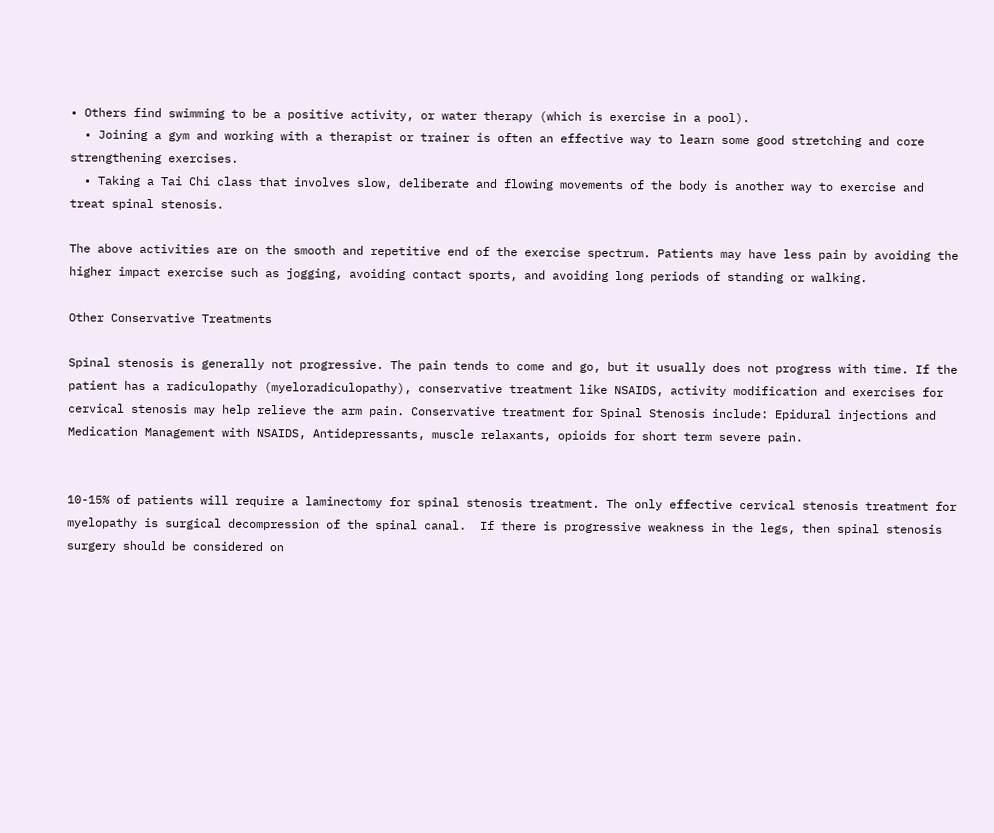• Others find swimming to be a positive activity, or water therapy (which is exercise in a pool).
  • Joining a gym and working with a therapist or trainer is often an effective way to learn some good stretching and core strengthening exercises.
  • Taking a Tai Chi class that involves slow, deliberate and flowing movements of the body is another way to exercise and treat spinal stenosis.

The above activities are on the smooth and repetitive end of the exercise spectrum. Patients may have less pain by avoiding the higher impact exercise such as jogging, avoiding contact sports, and avoiding long periods of standing or walking.

Other Conservative Treatments

Spinal stenosis is generally not progressive. The pain tends to come and go, but it usually does not progress with time. If the patient has a radiculopathy (myeloradiculopathy), conservative treatment like NSAIDS, activity modification and exercises for cervical stenosis may help relieve the arm pain. Conservative treatment for Spinal Stenosis include: Epidural injections and Medication Management with NSAIDS, Antidepressants, muscle relaxants, opioids for short term severe pain.


10-15% of patients will require a laminectomy for spinal stenosis treatment. The only effective cervical stenosis treatment for myelopathy is surgical decompression of the spinal canal.  If there is progressive weakness in the legs, then spinal stenosis surgery should be considered on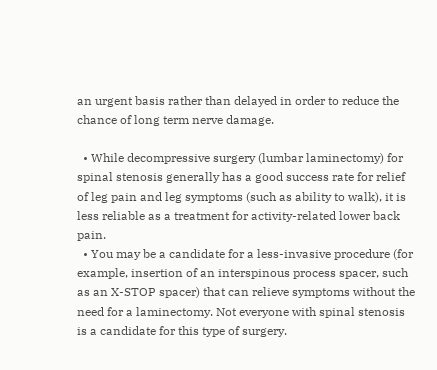an urgent basis rather than delayed in order to reduce the chance of long term nerve damage.

  • While decompressive surgery (lumbar laminectomy) for spinal stenosis generally has a good success rate for relief of leg pain and leg symptoms (such as ability to walk), it is less reliable as a treatment for activity-related lower back pain.
  • You may be a candidate for a less-invasive procedure (for example, insertion of an interspinous process spacer, such as an X-STOP spacer) that can relieve symptoms without the need for a laminectomy. Not everyone with spinal stenosis is a candidate for this type of surgery.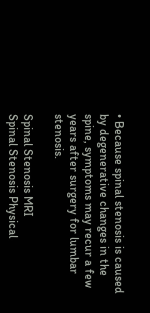• Because spinal stenosis is caused by degenerative changes in the spine, symptoms may recur a few years after surgery for lumbar stenosis.

Spinal Stenosis MRI
Spinal Stenosis Physical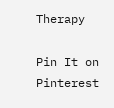Therapy

Pin It on Pinterest